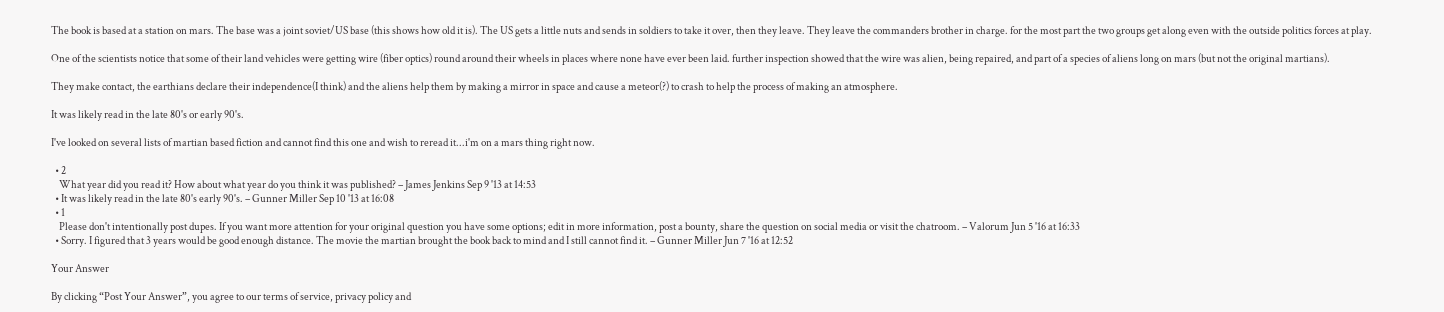The book is based at a station on mars. The base was a joint soviet/US base (this shows how old it is). The US gets a little nuts and sends in soldiers to take it over, then they leave. They leave the commanders brother in charge. for the most part the two groups get along even with the outside politics forces at play.

One of the scientists notice that some of their land vehicles were getting wire (fiber optics) round around their wheels in places where none have ever been laid. further inspection showed that the wire was alien, being repaired, and part of a species of aliens long on mars (but not the original martians).

They make contact, the earthians declare their independence(I think) and the aliens help them by making a mirror in space and cause a meteor(?) to crash to help the process of making an atmosphere.

It was likely read in the late 80's or early 90's.

I've looked on several lists of martian based fiction and cannot find this one and wish to reread it...i'm on a mars thing right now.

  • 2
    What year did you read it? How about what year do you think it was published? – James Jenkins Sep 9 '13 at 14:53
  • It was likely read in the late 80's early 90's. – Gunner Miller Sep 10 '13 at 16:08
  • 1
    Please don't intentionally post dupes. If you want more attention for your original question you have some options; edit in more information, post a bounty, share the question on social media or visit the chatroom. – Valorum Jun 5 '16 at 16:33
  • Sorry. I figured that 3 years would be good enough distance. The movie the martian brought the book back to mind and I still cannot find it. – Gunner Miller Jun 7 '16 at 12:52

Your Answer

By clicking “Post Your Answer”, you agree to our terms of service, privacy policy and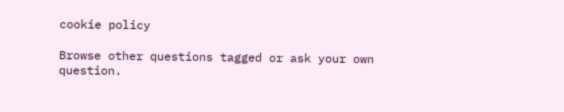cookie policy

Browse other questions tagged or ask your own question.